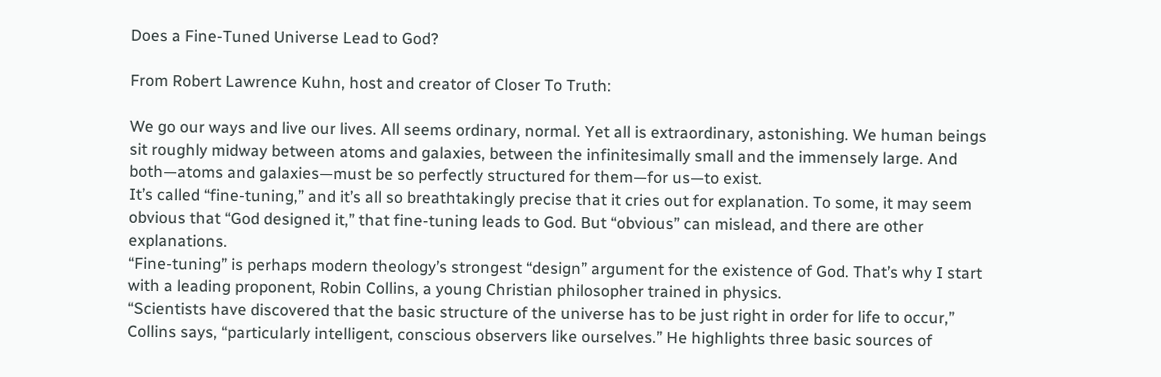Does a Fine-Tuned Universe Lead to God?

From Robert Lawrence Kuhn, host and creator of Closer To Truth:

We go our ways and live our lives. All seems ordinary, normal. Yet all is extraordinary, astonishing. We human beings sit roughly midway between atoms and galaxies, between the infinitesimally small and the immensely large. And both—atoms and galaxies—must be so perfectly structured for them—for us—to exist.
It’s called “fine-tuning,” and it’s all so breathtakingly precise that it cries out for explanation. To some, it may seem obvious that “God designed it,” that fine-tuning leads to God. But “obvious” can mislead, and there are other explanations.
“Fine-tuning” is perhaps modern theology’s strongest “design” argument for the existence of God. That’s why I start with a leading proponent, Robin Collins, a young Christian philosopher trained in physics.
“Scientists have discovered that the basic structure of the universe has to be just right in order for life to occur,” Collins says, “particularly intelligent, conscious observers like ourselves.” He highlights three basic sources of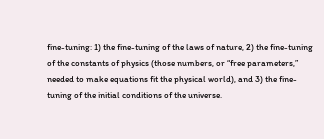fine-tuning: 1) the fine-tuning of the laws of nature, 2) the fine-tuning of the constants of physics (those numbers, or “free parameters,” needed to make equations fit the physical world), and 3) the fine-tuning of the initial conditions of the universe.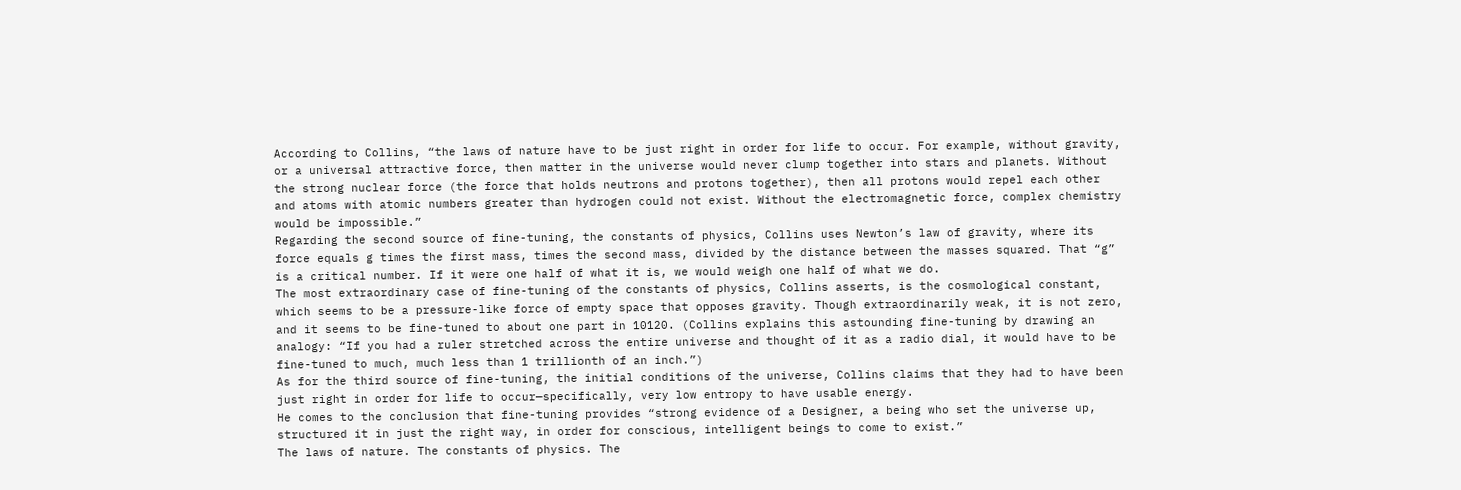According to Collins, “the laws of nature have to be just right in order for life to occur. For example, without gravity, or a universal attractive force, then matter in the universe would never clump together into stars and planets. Without the strong nuclear force (the force that holds neutrons and protons together), then all protons would repel each other and atoms with atomic numbers greater than hydrogen could not exist. Without the electromagnetic force, complex chemistry would be impossible.”
Regarding the second source of fine-tuning, the constants of physics, Collins uses Newton’s law of gravity, where its force equals g times the first mass, times the second mass, divided by the distance between the masses squared. That “g” is a critical number. If it were one half of what it is, we would weigh one half of what we do.
The most extraordinary case of fine-tuning of the constants of physics, Collins asserts, is the cosmological constant, which seems to be a pressure-like force of empty space that opposes gravity. Though extraordinarily weak, it is not zero, and it seems to be fine-tuned to about one part in 10120. (Collins explains this astounding fine-tuning by drawing an analogy: “If you had a ruler stretched across the entire universe and thought of it as a radio dial, it would have to be fine-tuned to much, much less than 1 trillionth of an inch.”)
As for the third source of fine-tuning, the initial conditions of the universe, Collins claims that they had to have been just right in order for life to occur—specifically, very low entropy to have usable energy.
He comes to the conclusion that fine-tuning provides “strong evidence of a Designer, a being who set the universe up, structured it in just the right way, in order for conscious, intelligent beings to come to exist.”
The laws of nature. The constants of physics. The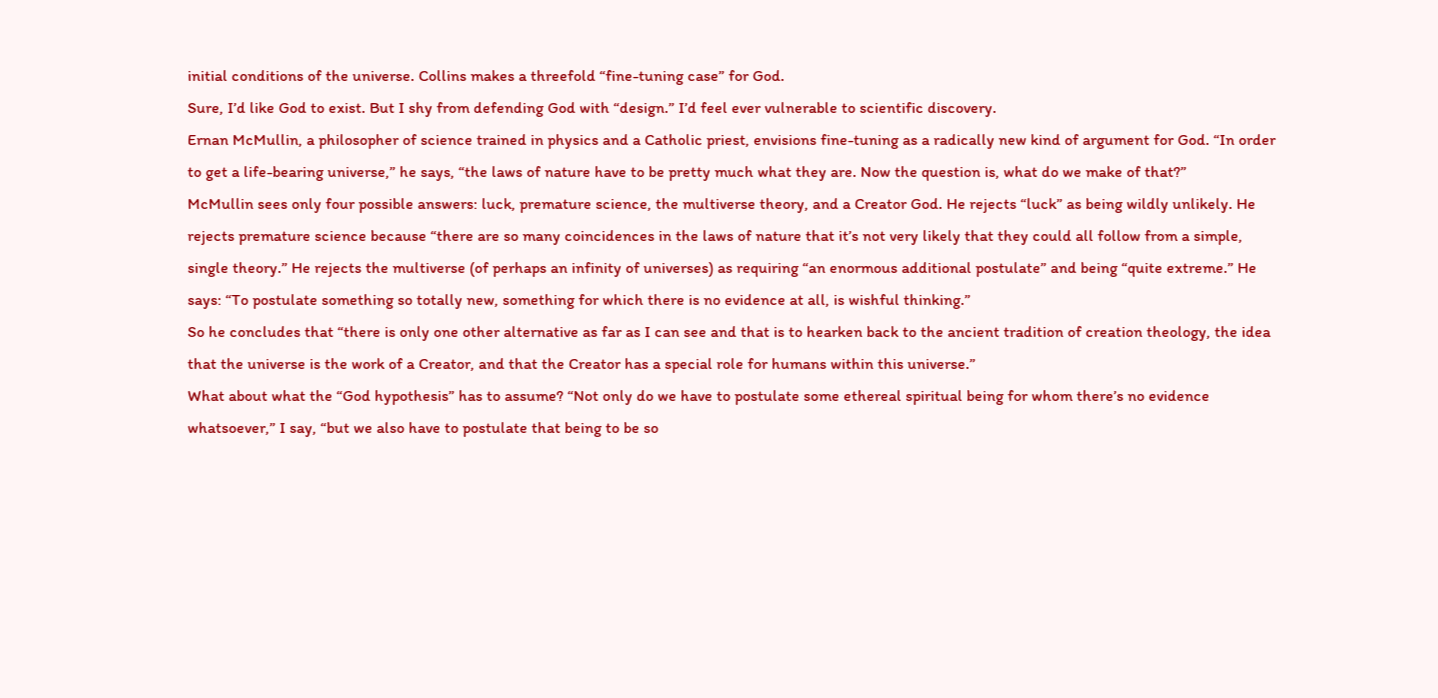initial conditions of the universe. Collins makes a threefold “fine-tuning case” for God.
Sure, I’d like God to exist. But I shy from defending God with “design.” I’d feel ever vulnerable to scientific discovery.
Ernan McMullin, a philosopher of science trained in physics and a Catholic priest, envisions fine-tuning as a radically new kind of argument for God. “In order to get a life-bearing universe,” he says, “the laws of nature have to be pretty much what they are. Now the question is, what do we make of that?”
McMullin sees only four possible answers: luck, premature science, the multiverse theory, and a Creator God. He rejects “luck” as being wildly unlikely. He rejects premature science because “there are so many coincidences in the laws of nature that it’s not very likely that they could all follow from a simple, single theory.” He rejects the multiverse (of perhaps an infinity of universes) as requiring “an enormous additional postulate” and being “quite extreme.” He says: “To postulate something so totally new, something for which there is no evidence at all, is wishful thinking.”
So he concludes that “there is only one other alternative as far as I can see and that is to hearken back to the ancient tradition of creation theology, the idea that the universe is the work of a Creator, and that the Creator has a special role for humans within this universe.”
What about what the “God hypothesis” has to assume? “Not only do we have to postulate some ethereal spiritual being for whom there’s no evidence whatsoever,” I say, “but we also have to postulate that being to be so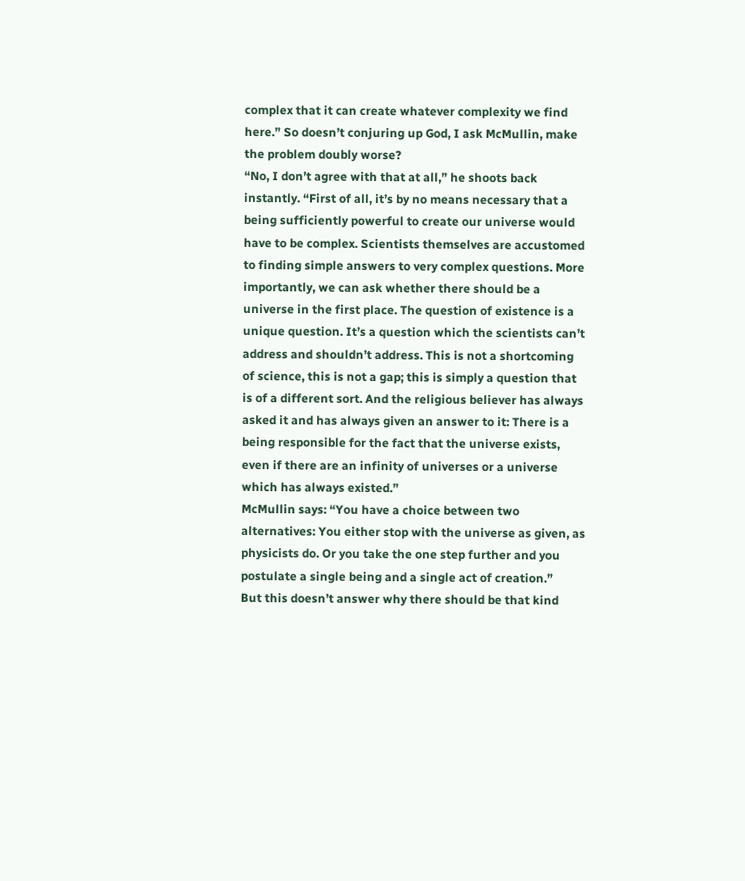complex that it can create whatever complexity we find here.” So doesn’t conjuring up God, I ask McMullin, make the problem doubly worse?
“No, I don’t agree with that at all,” he shoots back instantly. “First of all, it’s by no means necessary that a being sufficiently powerful to create our universe would have to be complex. Scientists themselves are accustomed to finding simple answers to very complex questions. More importantly, we can ask whether there should be a universe in the first place. The question of existence is a unique question. It’s a question which the scientists can’t address and shouldn’t address. This is not a shortcoming of science, this is not a gap; this is simply a question that is of a different sort. And the religious believer has always asked it and has always given an answer to it: There is a being responsible for the fact that the universe exists, even if there are an infinity of universes or a universe which has always existed.”
McMullin says: “You have a choice between two alternatives: You either stop with the universe as given, as physicists do. Or you take the one step further and you postulate a single being and a single act of creation.”
But this doesn’t answer why there should be that kind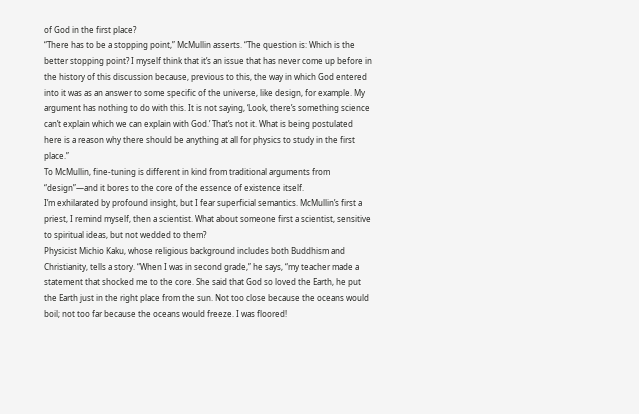of God in the first place?
“There has to be a stopping point,” McMullin asserts. “The question is: Which is the better stopping point? I myself think that it’s an issue that has never come up before in the history of this discussion because, previous to this, the way in which God entered into it was as an answer to some specific of the universe, like design, for example. My argument has nothing to do with this. It is not saying, ‘Look, there’s something science can’t explain which we can explain with God.’ That’s not it. What is being postulated here is a reason why there should be anything at all for physics to study in the first place.”
To McMullin, fine-tuning is different in kind from traditional arguments from “design”—and it bores to the core of the essence of existence itself.
I’m exhilarated by profound insight, but I fear superficial semantics. McMullin’s first a priest, I remind myself, then a scientist. What about someone first a scientist, sensitive to spiritual ideas, but not wedded to them?
Physicist Michio Kaku, whose religious background includes both Buddhism and Christianity, tells a story. “When I was in second grade,” he says, “my teacher made a statement that shocked me to the core. She said that God so loved the Earth, he put the Earth just in the right place from the sun. Not too close because the oceans would boil; not too far because the oceans would freeze. I was floored!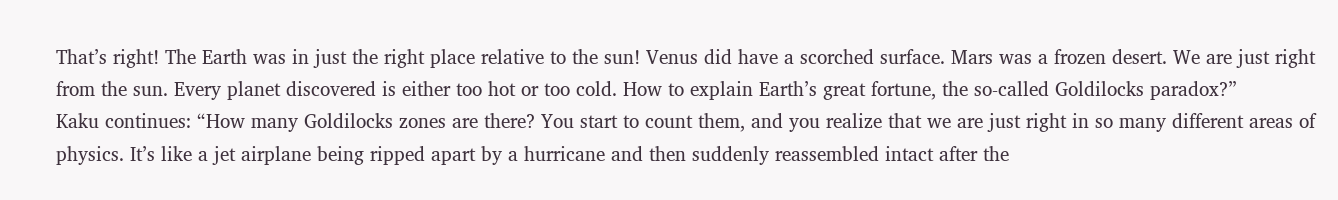That’s right! The Earth was in just the right place relative to the sun! Venus did have a scorched surface. Mars was a frozen desert. We are just right from the sun. Every planet discovered is either too hot or too cold. How to explain Earth’s great fortune, the so-called Goldilocks paradox?”
Kaku continues: “How many Goldilocks zones are there? You start to count them, and you realize that we are just right in so many different areas of physics. It’s like a jet airplane being ripped apart by a hurricane and then suddenly reassembled intact after the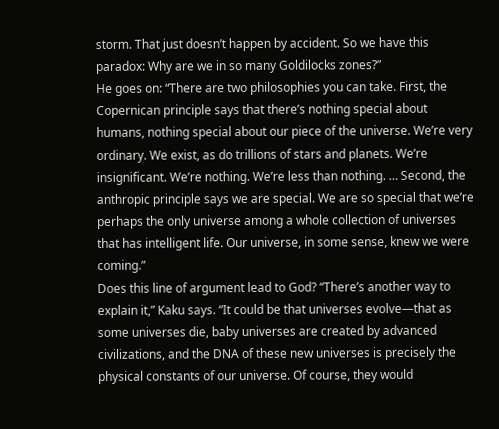storm. That just doesn’t happen by accident. So we have this paradox: Why are we in so many Goldilocks zones?”
He goes on: “There are two philosophies you can take. First, the Copernican principle says that there’s nothing special about humans, nothing special about our piece of the universe. We’re very ordinary. We exist, as do trillions of stars and planets. We’re insignificant. We’re nothing. We’re less than nothing. … Second, the anthropic principle says we are special. We are so special that we’re perhaps the only universe among a whole collection of universes that has intelligent life. Our universe, in some sense, knew we were coming.”
Does this line of argument lead to God? “There’s another way to explain it,” Kaku says. “It could be that universes evolve—that as some universes die, baby universes are created by advanced civilizations, and the DNA of these new universes is precisely the physical constants of our universe. Of course, they would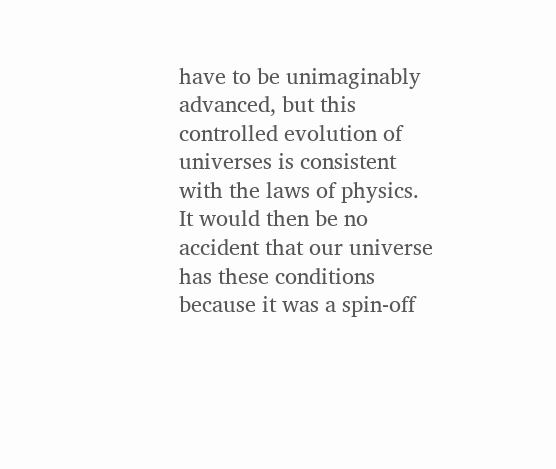have to be unimaginably advanced, but this controlled evolution of universes is consistent with the laws of physics. It would then be no accident that our universe has these conditions because it was a spin-off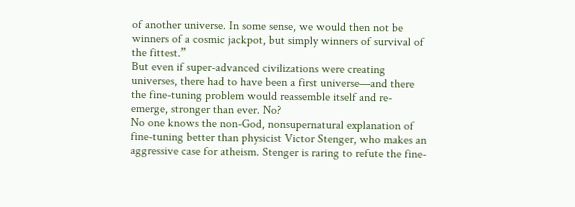of another universe. In some sense, we would then not be winners of a cosmic jackpot, but simply winners of survival of the fittest.”
But even if super-advanced civilizations were creating universes, there had to have been a first universe—and there the fine-tuning problem would reassemble itself and re-emerge, stronger than ever. No?
No one knows the non-God, nonsupernatural explanation of fine-tuning better than physicist Victor Stenger, who makes an aggressive case for atheism. Stenger is raring to refute the fine-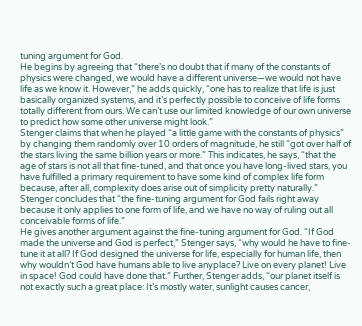tuning argument for God.
He begins by agreeing that “there’s no doubt that if many of the constants of physics were changed, we would have a different universe—we would not have life as we know it. However,” he adds quickly, “one has to realize that life is just basically organized systems, and it’s perfectly possible to conceive of life forms totally different from ours. We can’t use our limited knowledge of our own universe to predict how some other universe might look.”
Stenger claims that when he played “a little game with the constants of physics” by changing them randomly over 10 orders of magnitude, he still “got over half of the stars living the same billion years or more.” This indicates, he says, “that the age of stars is not all that fine-tuned, and that once you have long-lived stars, you have fulfilled a primary requirement to have some kind of complex life form because, after all, complexity does arise out of simplicity pretty naturally.” Stenger concludes that “the fine-tuning argument for God fails right away because it only applies to one form of life, and we have no way of ruling out all conceivable forms of life.”
He gives another argument against the fine-tuning argument for God. “If God made the universe and God is perfect,” Stenger says, “why would he have to fine-tune it at all? If God designed the universe for life, especially for human life, then why wouldn’t God have humans able to live anyplace? Live on every planet! Live in space! God could have done that.” Further, Stenger adds, “our planet itself is not exactly such a great place: It’s mostly water, sunlight causes cancer,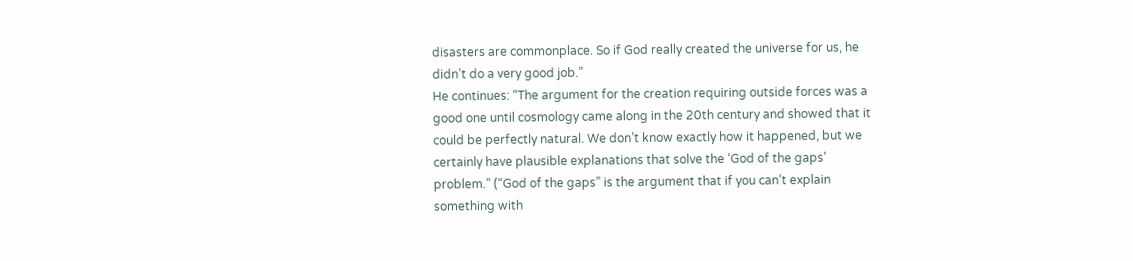disasters are commonplace. So if God really created the universe for us, he didn’t do a very good job.”
He continues: “The argument for the creation requiring outside forces was a good one until cosmology came along in the 20th century and showed that it could be perfectly natural. We don’t know exactly how it happened, but we certainly have plausible explanations that solve the ‘God of the gaps’ problem.” (“God of the gaps” is the argument that if you can’t explain something with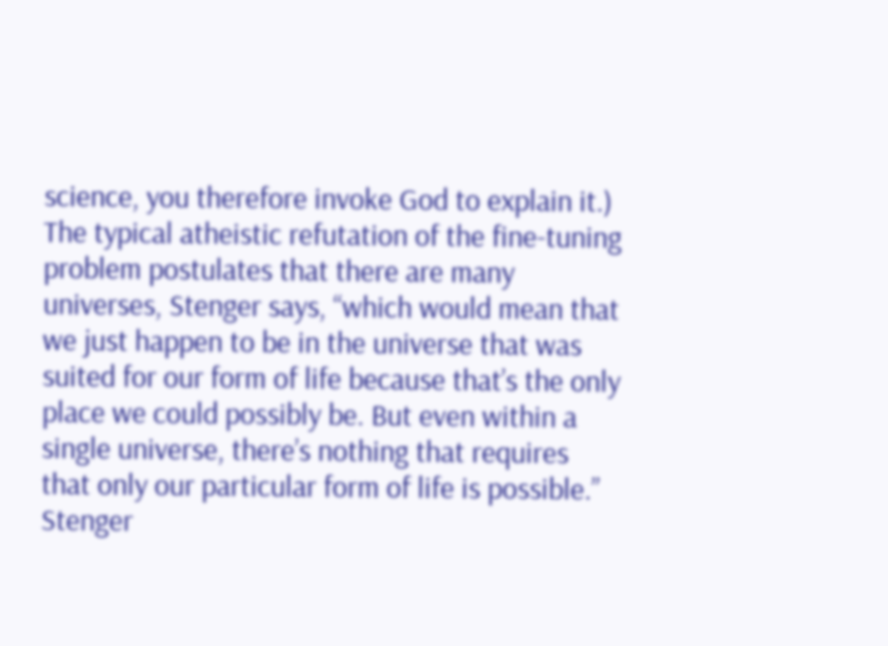science, you therefore invoke God to explain it.)
The typical atheistic refutation of the fine-tuning problem postulates that there are many universes, Stenger says, “which would mean that we just happen to be in the universe that was suited for our form of life because that’s the only place we could possibly be. But even within a single universe, there’s nothing that requires that only our particular form of life is possible.”
Stenger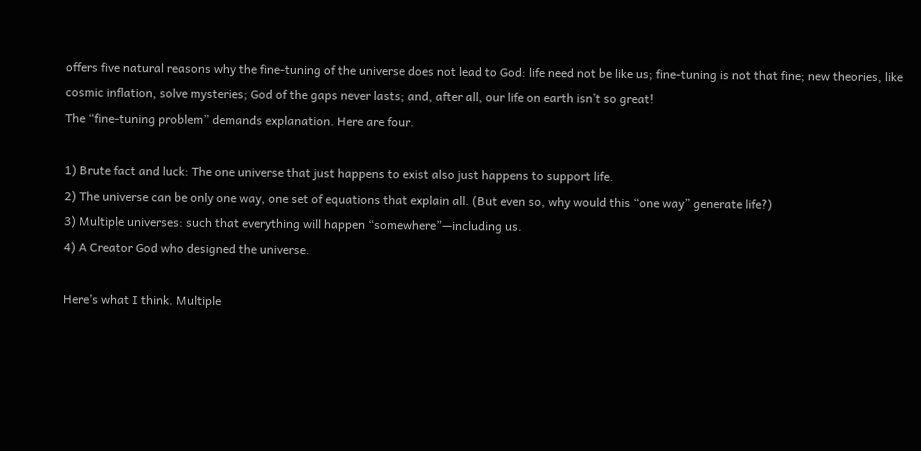offers five natural reasons why the fine-tuning of the universe does not lead to God: life need not be like us; fine-tuning is not that fine; new theories, like cosmic inflation, solve mysteries; God of the gaps never lasts; and, after all, our life on earth isn’t so great!
The “fine-tuning problem” demands explanation. Here are four.

1) Brute fact and luck: The one universe that just happens to exist also just happens to support life.
2) The universe can be only one way, one set of equations that explain all. (But even so, why would this “one way” generate life?)
3) Multiple universes: such that everything will happen “somewhere”—including us.
4) A Creator God who designed the universe.

Here’s what I think. Multiple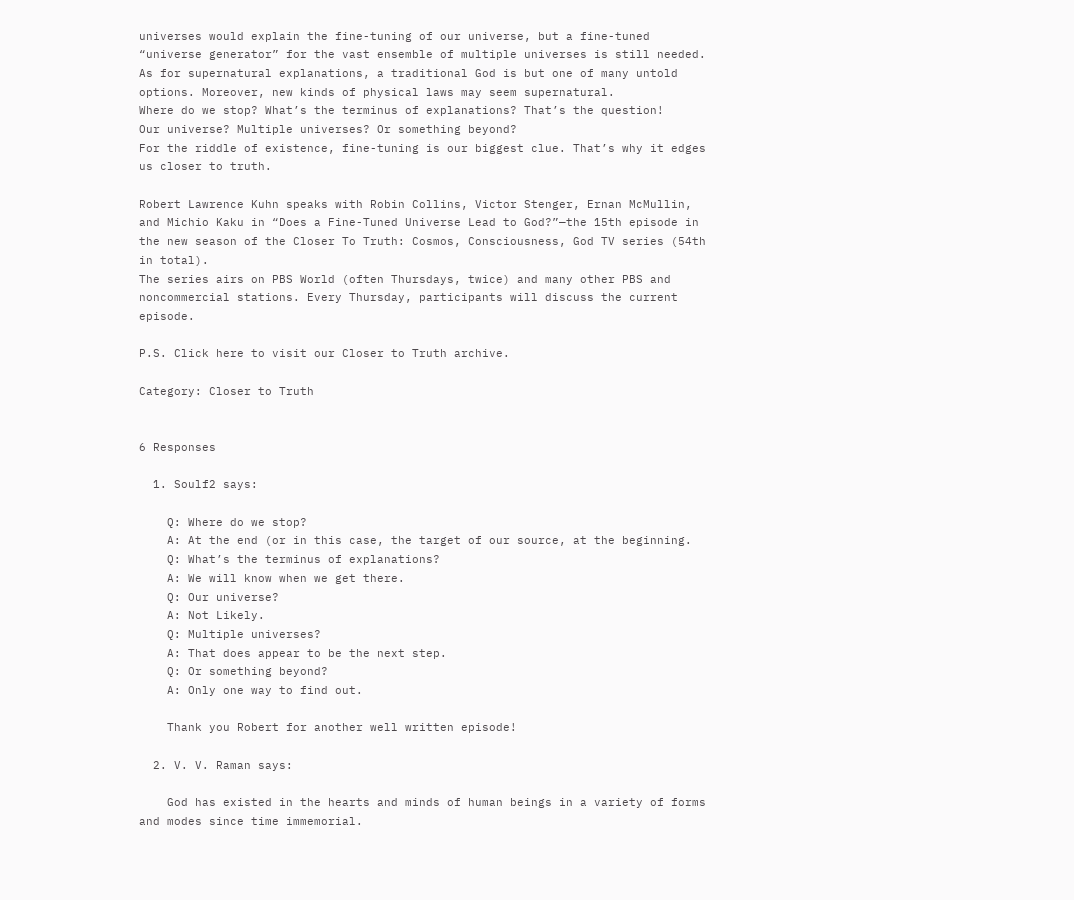universes would explain the fine-tuning of our universe, but a fine-tuned “universe generator” for the vast ensemble of multiple universes is still needed.
As for supernatural explanations, a traditional God is but one of many untold options. Moreover, new kinds of physical laws may seem supernatural.
Where do we stop? What’s the terminus of explanations? That’s the question!
Our universe? Multiple universes? Or something beyond?
For the riddle of existence, fine-tuning is our biggest clue. That’s why it edges us closer to truth.

Robert Lawrence Kuhn speaks with Robin Collins, Victor Stenger, Ernan McMullin, and Michio Kaku in “Does a Fine-Tuned Universe Lead to God?”—the 15th episode in the new season of the Closer To Truth: Cosmos, Consciousness, God TV series (54th in total).
The series airs on PBS World (often Thursdays, twice) and many other PBS and noncommercial stations. Every Thursday, participants will discuss the current episode.

P.S. Click here to visit our Closer to Truth archive.

Category: Closer to Truth


6 Responses

  1. Soulf2 says:

    Q: Where do we stop?
    A: At the end (or in this case, the target of our source, at the beginning.
    Q: What’s the terminus of explanations?
    A: We will know when we get there.
    Q: Our universe?
    A: Not Likely.
    Q: Multiple universes?
    A: That does appear to be the next step.
    Q: Or something beyond?
    A: Only one way to find out.

    Thank you Robert for another well written episode!

  2. V. V. Raman says:

    God has existed in the hearts and minds of human beings in a variety of forms and modes since time immemorial.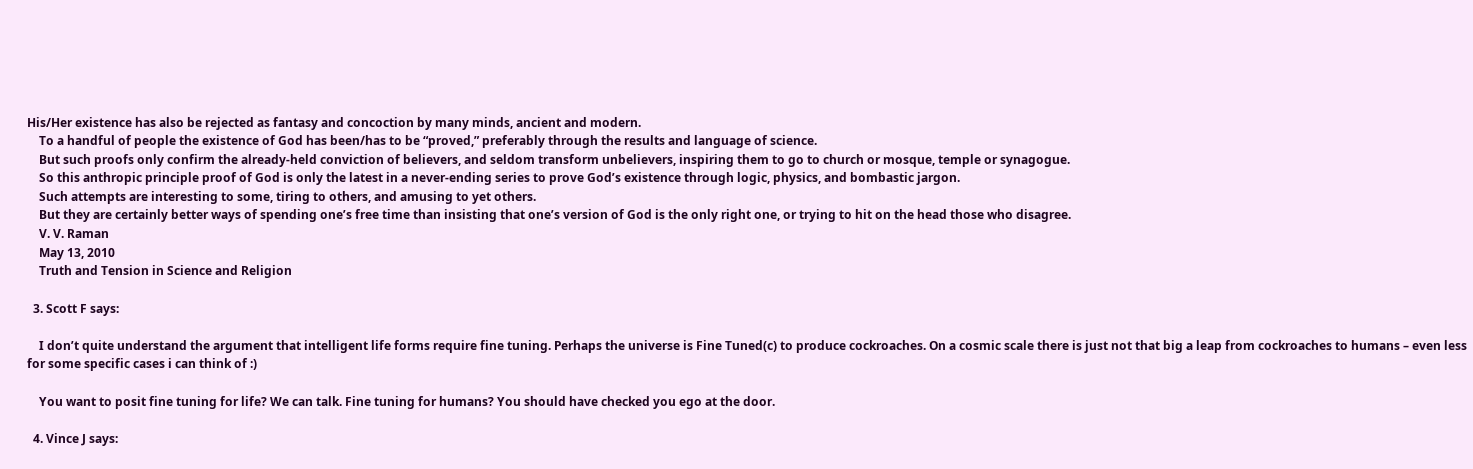His/Her existence has also be rejected as fantasy and concoction by many minds, ancient and modern.
    To a handful of people the existence of God has been/has to be “proved,” preferably through the results and language of science.
    But such proofs only confirm the already-held conviction of believers, and seldom transform unbelievers, inspiring them to go to church or mosque, temple or synagogue.
    So this anthropic principle proof of God is only the latest in a never-ending series to prove God’s existence through logic, physics, and bombastic jargon.
    Such attempts are interesting to some, tiring to others, and amusing to yet others.
    But they are certainly better ways of spending one’s free time than insisting that one’s version of God is the only right one, or trying to hit on the head those who disagree.
    V. V. Raman
    May 13, 2010
    Truth and Tension in Science and Religion

  3. Scott F says:

    I don’t quite understand the argument that intelligent life forms require fine tuning. Perhaps the universe is Fine Tuned(c) to produce cockroaches. On a cosmic scale there is just not that big a leap from cockroaches to humans – even less for some specific cases i can think of :)

    You want to posit fine tuning for life? We can talk. Fine tuning for humans? You should have checked you ego at the door.

  4. Vince J says: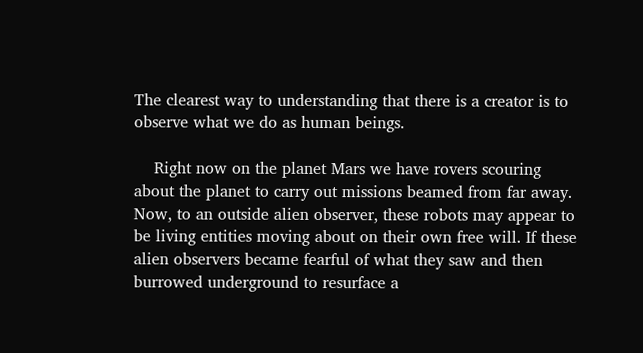The clearest way to understanding that there is a creator is to observe what we do as human beings.

    Right now on the planet Mars we have rovers scouring about the planet to carry out missions beamed from far away. Now, to an outside alien observer, these robots may appear to be living entities moving about on their own free will. If these alien observers became fearful of what they saw and then burrowed underground to resurface a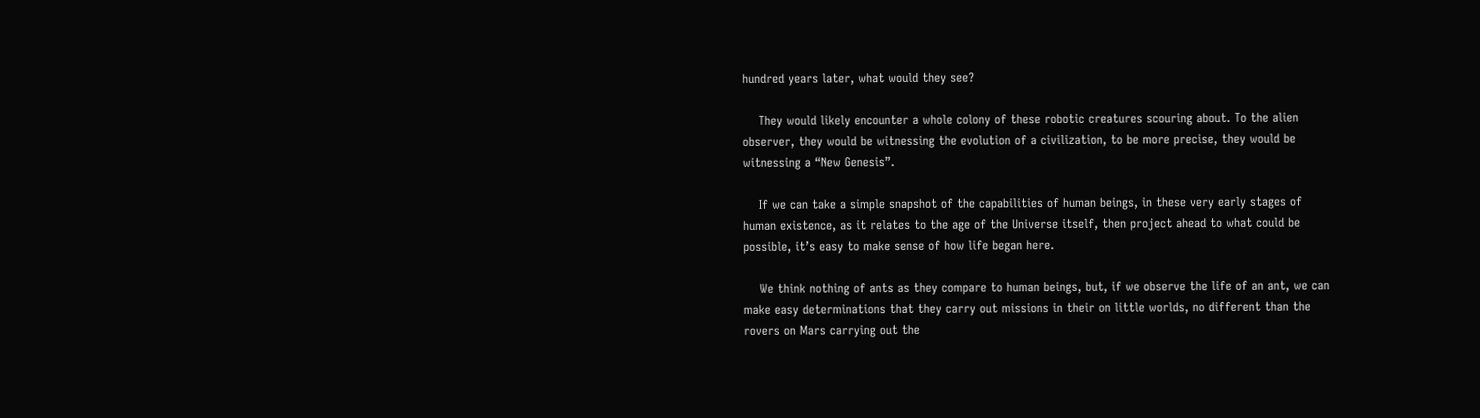hundred years later, what would they see?

    They would likely encounter a whole colony of these robotic creatures scouring about. To the alien observer, they would be witnessing the evolution of a civilization, to be more precise, they would be witnessing a “New Genesis”.

    If we can take a simple snapshot of the capabilities of human beings, in these very early stages of human existence, as it relates to the age of the Universe itself, then project ahead to what could be possible, it’s easy to make sense of how life began here.

    We think nothing of ants as they compare to human beings, but, if we observe the life of an ant, we can make easy determinations that they carry out missions in their on little worlds, no different than the rovers on Mars carrying out the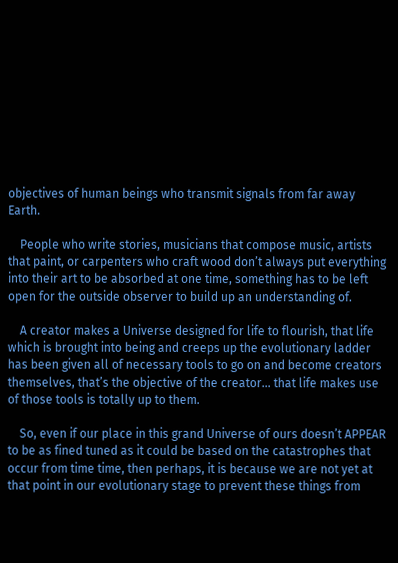objectives of human beings who transmit signals from far away Earth.

    People who write stories, musicians that compose music, artists that paint, or carpenters who craft wood don’t always put everything into their art to be absorbed at one time, something has to be left open for the outside observer to build up an understanding of.

    A creator makes a Universe designed for life to flourish, that life which is brought into being and creeps up the evolutionary ladder has been given all of necessary tools to go on and become creators themselves, that’s the objective of the creator… that life makes use of those tools is totally up to them.

    So, even if our place in this grand Universe of ours doesn’t APPEAR to be as fined tuned as it could be based on the catastrophes that occur from time time, then perhaps, it is because we are not yet at that point in our evolutionary stage to prevent these things from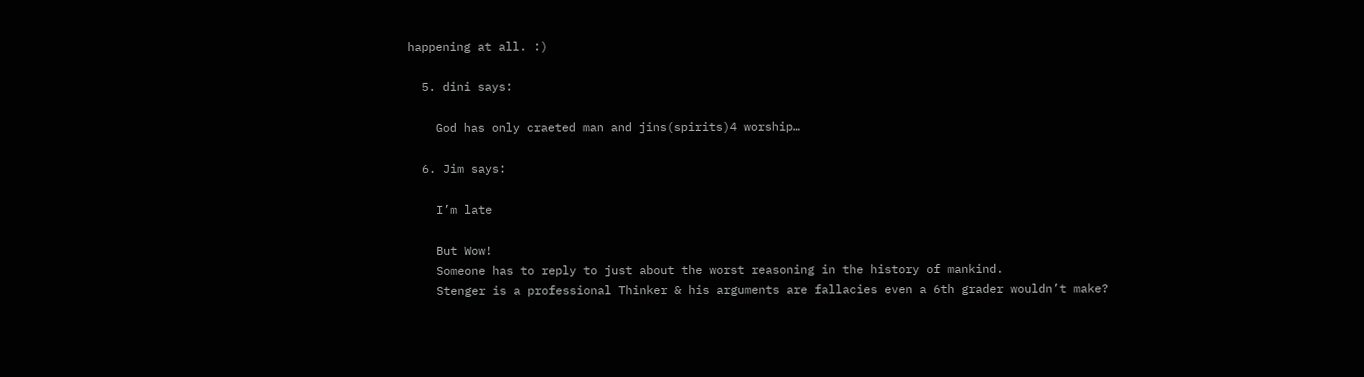happening at all. :)

  5. dini says:

    God has only craeted man and jins(spirits)4 worship…

  6. Jim says:

    I’m late

    But Wow!
    Someone has to reply to just about the worst reasoning in the history of mankind.
    Stenger is a professional Thinker & his arguments are fallacies even a 6th grader wouldn’t make?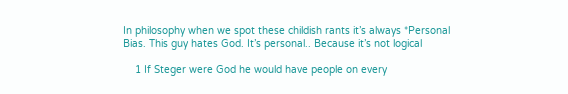In philosophy when we spot these childish rants it’s always *Personal Bias. This guy hates God. It’s personal.. Because it’s not logical

    1 If Steger were God he would have people on every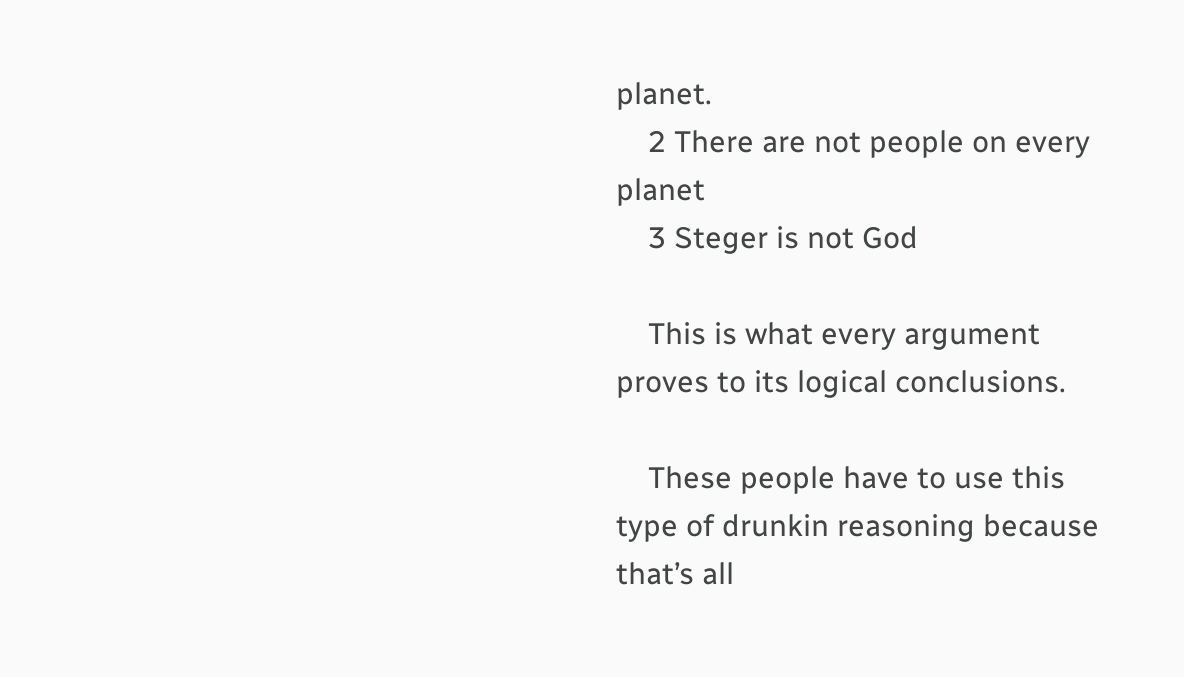planet.
    2 There are not people on every planet
    3 Steger is not God

    This is what every argument proves to its logical conclusions.

    These people have to use this type of drunkin reasoning because that’s all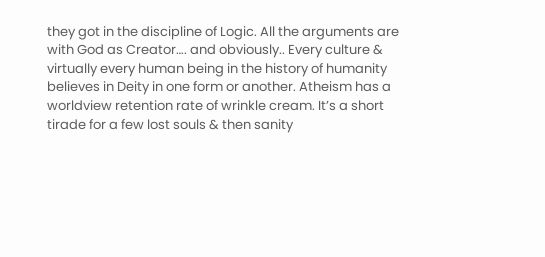they got in the discipline of Logic. All the arguments are with God as Creator…. and obviously.. Every culture & virtually every human being in the history of humanity believes in Deity in one form or another. Atheism has a worldview retention rate of wrinkle cream. It’s a short tirade for a few lost souls & then sanity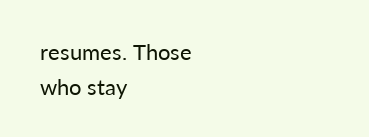resumes. Those who stay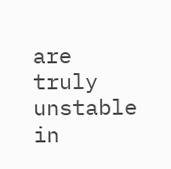are truly unstable in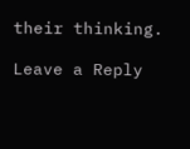their thinking.

Leave a Reply